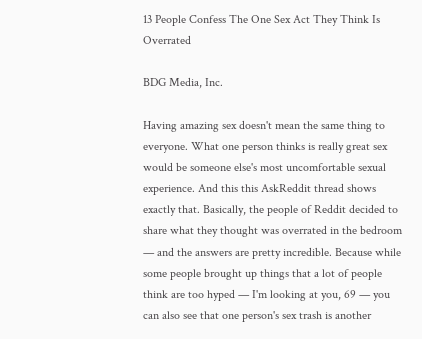13 People Confess The One Sex Act They Think Is Overrated

BDG Media, Inc.

Having amazing sex doesn't mean the same thing to everyone. What one person thinks is really great sex would be someone else's most uncomfortable sexual experience. And this this AskReddit thread shows exactly that. Basically, the people of Reddit decided to share what they thought was overrated in the bedroom — and the answers are pretty incredible. Because while some people brought up things that a lot of people think are too hyped — I'm looking at you, 69 — you can also see that one person's sex trash is another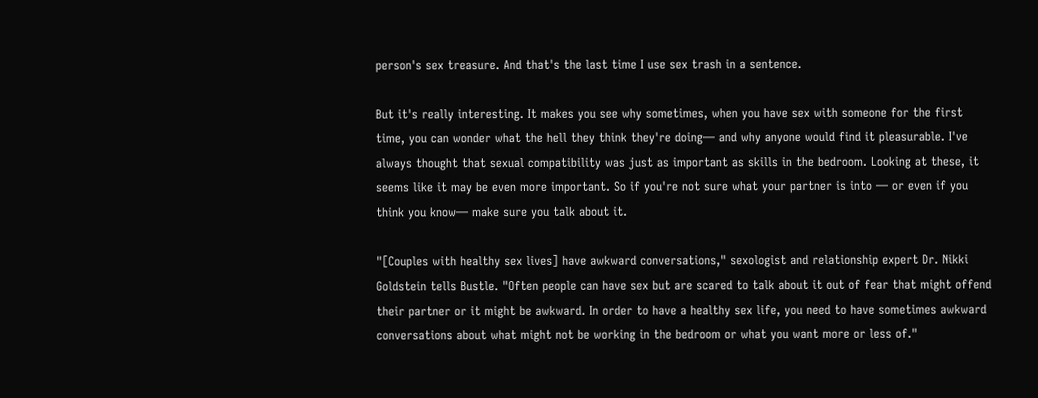person's sex treasure. And that's the last time I use sex trash in a sentence.

But it's really interesting. It makes you see why sometimes, when you have sex with someone for the first time, you can wonder what the hell they think they're doing— and why anyone would find it pleasurable. I've always thought that sexual compatibility was just as important as skills in the bedroom. Looking at these, it seems like it may be even more important. So if you're not sure what your partner is into — or even if you think you know— make sure you talk about it.

"[Couples with healthy sex lives] have awkward conversations," sexologist and relationship expert Dr. Nikki Goldstein tells Bustle. "Often people can have sex but are scared to talk about it out of fear that might offend their partner or it might be awkward. In order to have a healthy sex life, you need to have sometimes awkward conversations about what might not be working in the bedroom or what you want more or less of."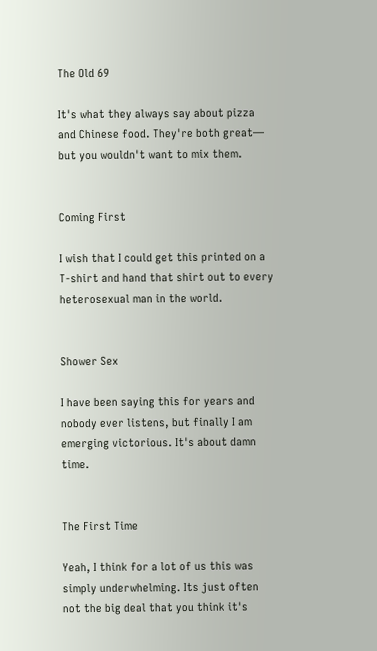The Old 69

It's what they always say about pizza and Chinese food. They're both great— but you wouldn't want to mix them.


Coming First

I wish that I could get this printed on a T-shirt and hand that shirt out to every heterosexual man in the world.


Shower Sex

I have been saying this for years and nobody ever listens, but finally I am emerging victorious. It's about damn time.


The First Time

Yeah, I think for a lot of us this was simply underwhelming. Its just often not the big deal that you think it's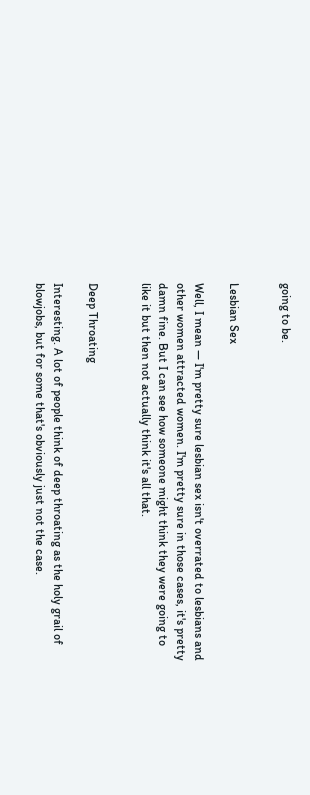going to be.


Lesbian Sex

Well, I mean — I'm pretty sure lesbian sex isn't overrated to lesbians and other women attracted women. I'm pretty sure in those cases, it's pretty damn fine. But I can see how someone might think they were going to like it but then not actually think it's all that.


Deep Throating

Interesting. A lot of people think of deep throating as the holy grail of blowjobs, but for some that's obviously just not the case.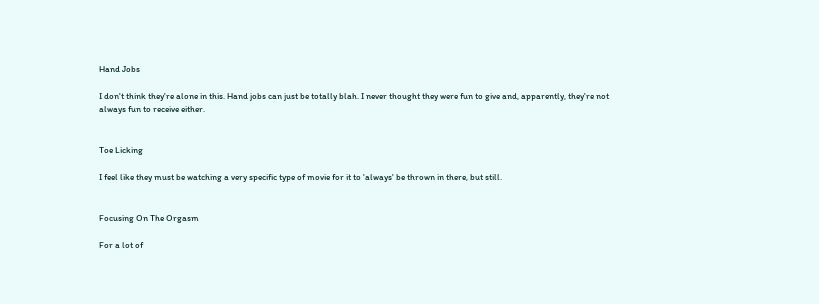Hand Jobs

I don't think they're alone in this. Hand jobs can just be totally blah. I never thought they were fun to give and, apparently, they're not always fun to receive either.


Toe Licking

I feel like they must be watching a very specific type of movie for it to 'always' be thrown in there, but still.


Focusing On The Orgasm

For a lot of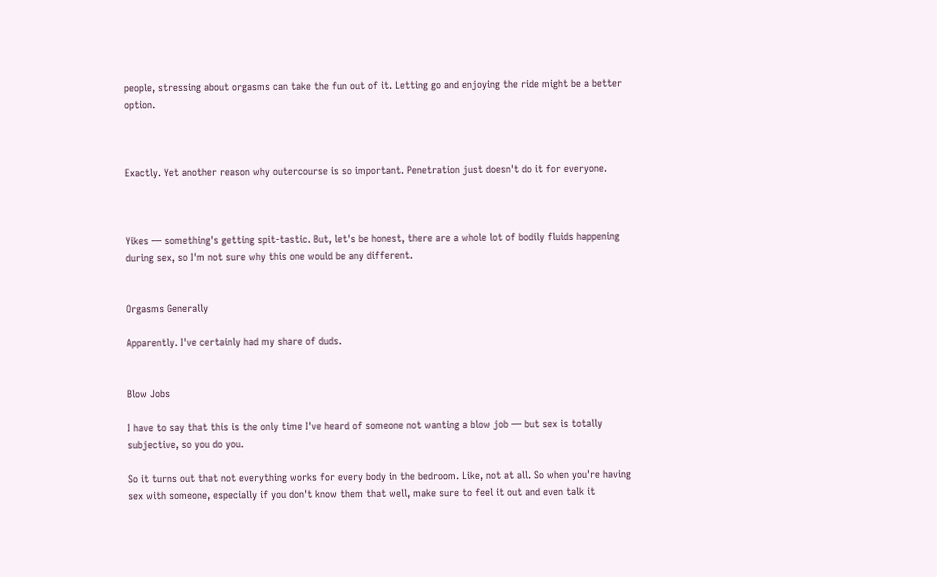people, stressing about orgasms can take the fun out of it. Letting go and enjoying the ride might be a better option.



Exactly. Yet another reason why outercourse is so important. Penetration just doesn't do it for everyone.



Yikes — something's getting spit-tastic. But, let's be honest, there are a whole lot of bodily fluids happening during sex, so I'm not sure why this one would be any different.


Orgasms Generally

Apparently. I've certainly had my share of duds.


Blow Jobs

I have to say that this is the only time I've heard of someone not wanting a blow job — but sex is totally subjective, so you do you.

So it turns out that not everything works for every body in the bedroom. Like, not at all. So when you're having sex with someone, especially if you don't know them that well, make sure to feel it out and even talk it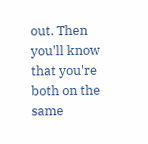out. Then you'll know that you're both on the same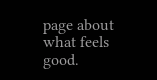page about what feels good.